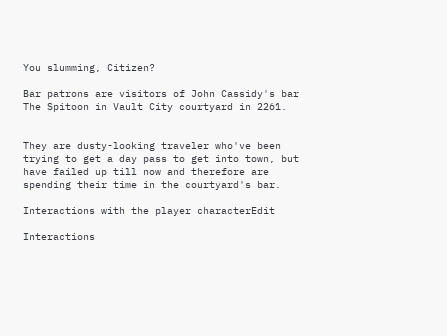You slumming, Citizen?

Bar patrons are visitors of John Cassidy's bar The Spitoon in Vault City courtyard in 2261.


They are dusty-looking traveler who've been trying to get a day pass to get into town, but have failed up till now and therefore are spending their time in the courtyard's bar.

Interactions with the player characterEdit

Interactions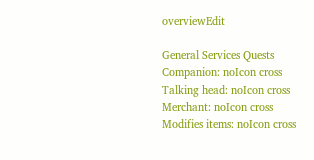overviewEdit

General Services Quests
Companion: noIcon cross
Talking head: noIcon cross
Merchant: noIcon cross
Modifies items: noIcon cross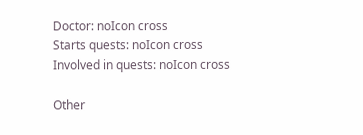Doctor: noIcon cross
Starts quests: noIcon cross
Involved in quests: noIcon cross

Other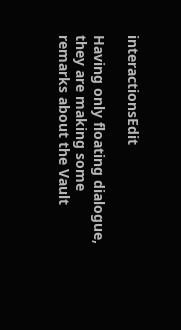interactionsEdit

Having only floating dialogue, they are making some remarks about the Vault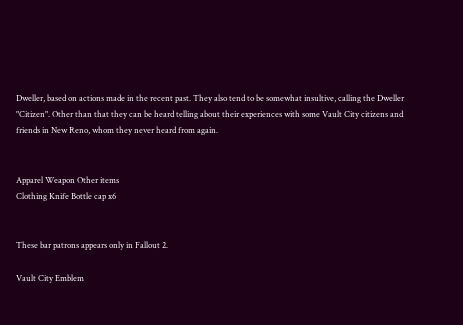Dweller, based on actions made in the recent past. They also tend to be somewhat insultive, calling the Dweller "Citizen". Other than that they can be heard telling about their experiences with some Vault City citizens and friends in New Reno, whom they never heard from again.


Apparel Weapon Other items
Clothing Knife Bottle cap x6


These bar patrons appears only in Fallout 2.

Vault City Emblem